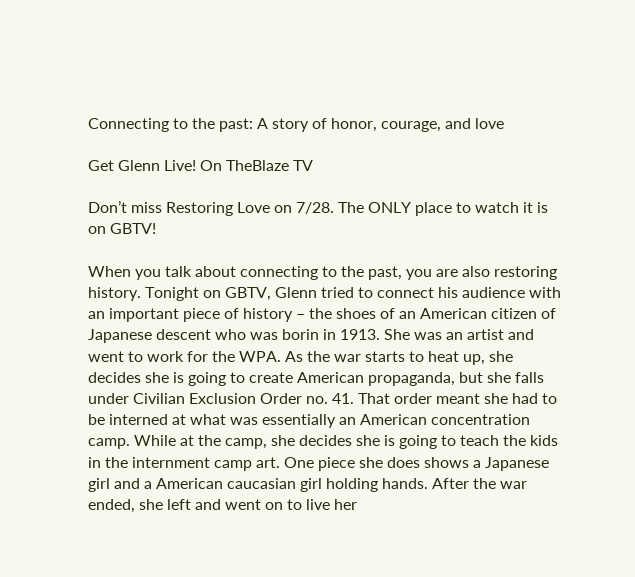Connecting to the past: A story of honor, courage, and love

Get Glenn Live! On TheBlaze TV

Don’t miss Restoring Love on 7/28. The ONLY place to watch it is on GBTV!

When you talk about connecting to the past, you are also restoring history. Tonight on GBTV, Glenn tried to connect his audience with an important piece of history – the shoes of an American citizen of Japanese descent who was borin in 1913. She was an artist and went to work for the WPA. As the war starts to heat up, she decides she is going to create American propaganda, but she falls under Civilian Exclusion Order no. 41. That order meant she had to be interned at what was essentially an American concentration camp. While at the camp, she decides she is going to teach the kids in the internment camp art. One piece she does shows a Japanese girl and a American caucasian girl holding hands. After the war ended, she left and went on to live her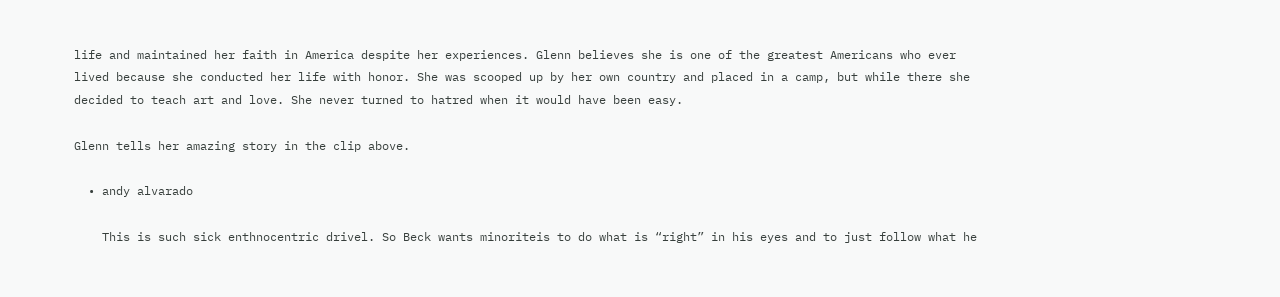life and maintained her faith in America despite her experiences. Glenn believes she is one of the greatest Americans who ever lived because she conducted her life with honor. She was scooped up by her own country and placed in a camp, but while there she decided to teach art and love. She never turned to hatred when it would have been easy.

Glenn tells her amazing story in the clip above.

  • andy alvarado

    This is such sick enthnocentric drivel. So Beck wants minoriteis to do what is “right” in his eyes and to just follow what he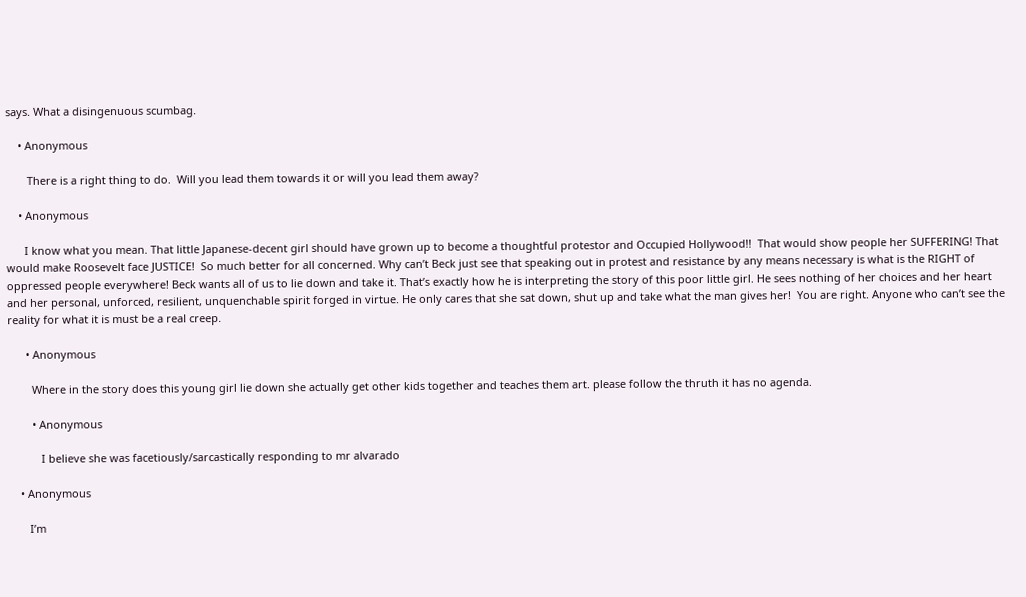says. What a disingenuous scumbag.

    • Anonymous

       There is a right thing to do.  Will you lead them towards it or will you lead them away?

    • Anonymous

      I know what you mean. That little Japanese-decent girl should have grown up to become a thoughtful protestor and Occupied Hollywood!!  That would show people her SUFFERING! That would make Roosevelt face JUSTICE!  So much better for all concerned. Why can’t Beck just see that speaking out in protest and resistance by any means necessary is what is the RIGHT of oppressed people everywhere! Beck wants all of us to lie down and take it. That’s exactly how he is interpreting the story of this poor little girl. He sees nothing of her choices and her heart and her personal, unforced, resilient, unquenchable spirit forged in virtue. He only cares that she sat down, shut up and take what the man gives her!  You are right. Anyone who can’t see the reality for what it is must be a real creep.

      • Anonymous

        Where in the story does this young girl lie down she actually get other kids together and teaches them art. please follow the thruth it has no agenda.

        • Anonymous

           I believe she was facetiously/sarcastically responding to mr alvarado

    • Anonymous

       I’m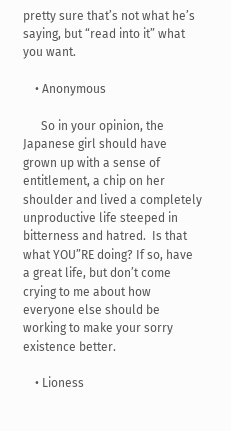pretty sure that’s not what he’s saying, but “read into it” what you want.

    • Anonymous

      So in your opinion, the Japanese girl should have grown up with a sense of entitlement, a chip on her shoulder and lived a completely unproductive life steeped in bitterness and hatred.  Is that what YOU”RE doing? If so, have a great life, but don’t come crying to me about how everyone else should be working to make your sorry existence better.

    • Lioness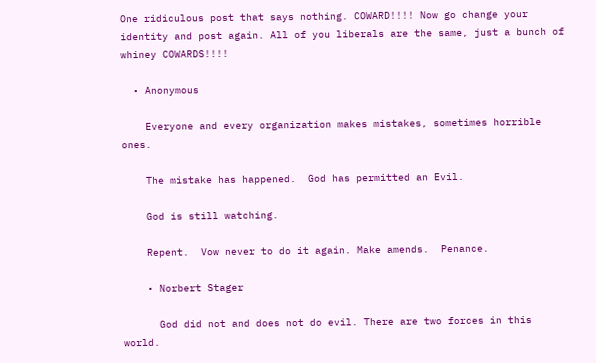One ridiculous post that says nothing. COWARD!!!! Now go change your identity and post again. All of you liberals are the same, just a bunch of whiney COWARDS!!!!

  • Anonymous

    Everyone and every organization makes mistakes, sometimes horrible ones.

    The mistake has happened.  God has permitted an Evil.

    God is still watching.

    Repent.  Vow never to do it again. Make amends.  Penance.

    • Norbert Stager

      God did not and does not do evil. There are two forces in this world.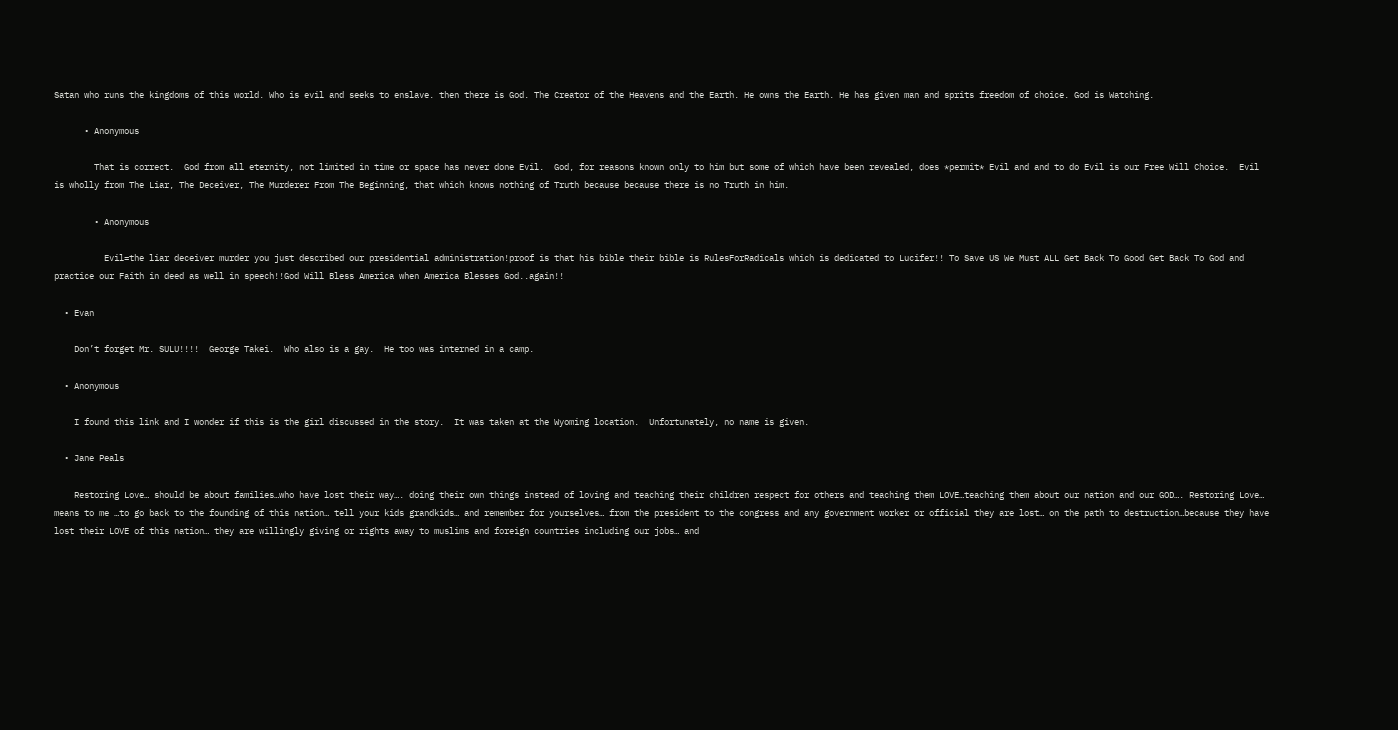Satan who runs the kingdoms of this world. Who is evil and seeks to enslave. then there is God. The Creator of the Heavens and the Earth. He owns the Earth. He has given man and sprits freedom of choice. God is Watching.

      • Anonymous

        That is correct.  God from all eternity, not limited in time or space has never done Evil.  God, for reasons known only to him but some of which have been revealed, does *permit* Evil and and to do Evil is our Free Will Choice.  Evil is wholly from The Liar, The Deceiver, The Murderer From The Beginning, that which knows nothing of Truth because because there is no Truth in him.

        • Anonymous

          Evil=the liar deceiver murder you just described our presidential administration!proof is that his bible their bible is RulesForRadicals which is dedicated to Lucifer!! To Save US We Must ALL Get Back To Good Get Back To God and practice our Faith in deed as well in speech!!God Will Bless America when America Blesses God..again!!

  • Evan

    Don’t forget Mr. SULU!!!!  George Takei.  Who also is a gay.  He too was interned in a camp.

  • Anonymous

    I found this link and I wonder if this is the girl discussed in the story.  It was taken at the Wyoming location.  Unfortunately, no name is given.

  • Jane Peals

    Restoring Love… should be about families…who have lost their way…. doing their own things instead of loving and teaching their children respect for others and teaching them LOVE…teaching them about our nation and our GOD…. Restoring Love… means to me …to go back to the founding of this nation… tell your kids grandkids… and remember for yourselves… from the president to the congress and any government worker or official they are lost… on the path to destruction…because they have lost their LOVE of this nation… they are willingly giving or rights away to muslims and foreign countries including our jobs… and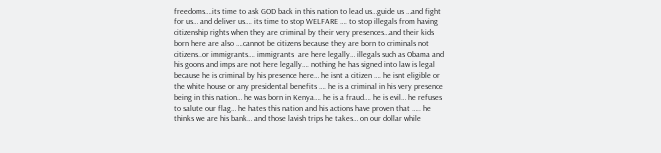freedoms….its time to ask GOD back in this nation to lead us…guide us …and fight for us… and deliver us…. its time to stop WELFARE …. to stop illegals from having citizenship rights when they are criminal by their very presences…and their kids born here are also ….cannot be citizens because they are born to criminals not citizens..or immigrants…. immigrants  are here legally… illegals such as Obama and his goons and imps are not here legally…. nothing he has signed into law is legal because he is criminal by his presence here… he isnt a citizen …. he isnt eligible or the white house or any presidental benefits …. he is a criminal in his very presence being in this nation… he was born in Kenya…. he is a fraud…. he is evil… he refuses to salute our flag… he hates this nation and his actions have proven that ….. he thinks we are his bank… and those lavish trips he takes… on our dollar while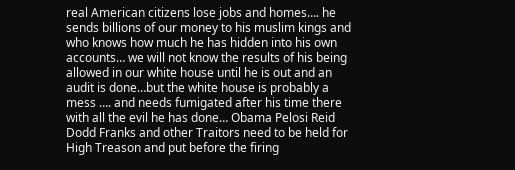real American citizens lose jobs and homes…. he sends billions of our money to his muslim kings and who knows how much he has hidden into his own accounts… we will not know the results of his being allowed in our white house until he is out and an audit is done…but the white house is probably a mess …. and needs fumigated after his time there with all the evil he has done… Obama Pelosi Reid Dodd Franks and other Traitors need to be held for High Treason and put before the firing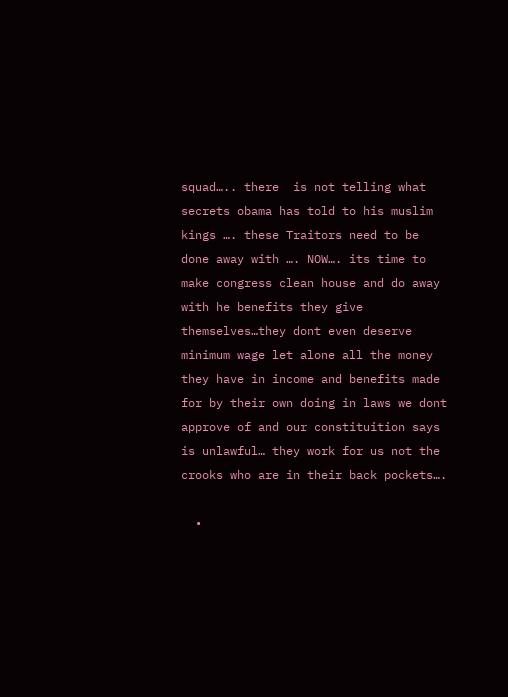squad….. there  is not telling what secrets obama has told to his muslim kings …. these Traitors need to be done away with …. NOW…. its time to make congress clean house and do away with he benefits they give themselves…they dont even deserve minimum wage let alone all the money they have in income and benefits made for by their own doing in laws we dont approve of and our constituition says is unlawful… they work for us not the crooks who are in their back pockets….

  •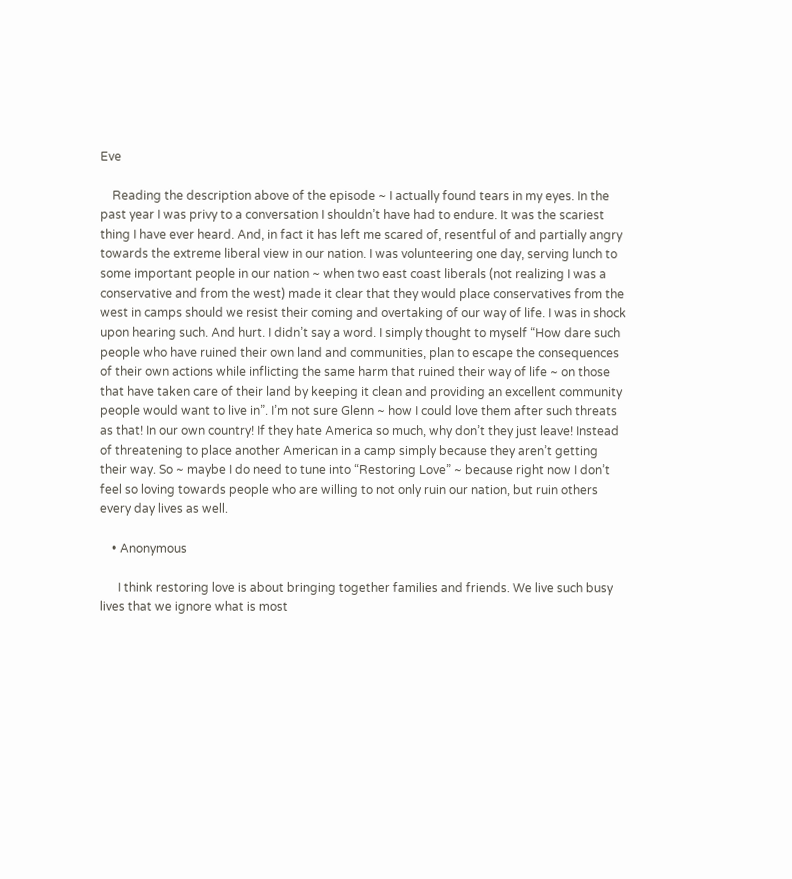Eve

    Reading the description above of the episode ~ I actually found tears in my eyes. In the past year I was privy to a conversation I shouldn’t have had to endure. It was the scariest thing I have ever heard. And, in fact it has left me scared of, resentful of and partially angry towards the extreme liberal view in our nation. I was volunteering one day, serving lunch to some important people in our nation ~ when two east coast liberals (not realizing I was a conservative and from the west) made it clear that they would place conservatives from the west in camps should we resist their coming and overtaking of our way of life. I was in shock upon hearing such. And hurt. I didn’t say a word. I simply thought to myself “How dare such people who have ruined their own land and communities, plan to escape the consequences of their own actions while inflicting the same harm that ruined their way of life ~ on those that have taken care of their land by keeping it clean and providing an excellent community people would want to live in”. I’m not sure Glenn ~ how I could love them after such threats as that! In our own country! If they hate America so much, why don’t they just leave! Instead of threatening to place another American in a camp simply because they aren’t getting their way. So ~ maybe I do need to tune into “Restoring Love” ~ because right now I don’t feel so loving towards people who are willing to not only ruin our nation, but ruin others every day lives as well.

    • Anonymous

      I think restoring love is about bringing together families and friends. We live such busy lives that we ignore what is most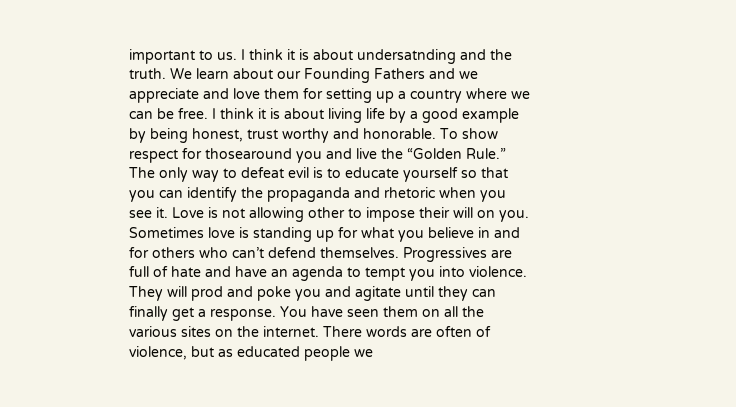important to us. I think it is about undersatnding and the truth. We learn about our Founding Fathers and we appreciate and love them for setting up a country where we can be free. I think it is about living life by a good example by being honest, trust worthy and honorable. To show respect for thosearound you and live the “Golden Rule.” The only way to defeat evil is to educate yourself so that you can identify the propaganda and rhetoric when you see it. Love is not allowing other to impose their will on you. Sometimes love is standing up for what you believe in and for others who can’t defend themselves. Progressives are full of hate and have an agenda to tempt you into violence. They will prod and poke you and agitate until they can finally get a response. You have seen them on all the various sites on the internet. There words are often of violence, but as educated people we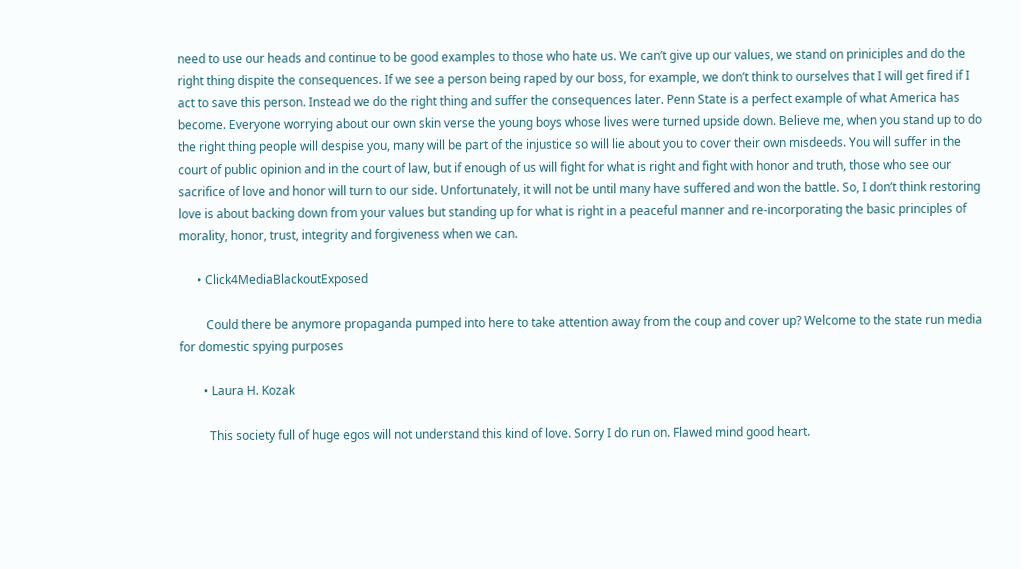need to use our heads and continue to be good examples to those who hate us. We can’t give up our values, we stand on priniciples and do the right thing dispite the consequences. If we see a person being raped by our boss, for example, we don’t think to ourselves that I will get fired if I act to save this person. Instead we do the right thing and suffer the consequences later. Penn State is a perfect example of what America has become. Everyone worrying about our own skin verse the young boys whose lives were turned upside down. Believe me, when you stand up to do the right thing people will despise you, many will be part of the injustice so will lie about you to cover their own misdeeds. You will suffer in the court of public opinion and in the court of law, but if enough of us will fight for what is right and fight with honor and truth, those who see our sacrifice of love and honor will turn to our side. Unfortunately, it will not be until many have suffered and won the battle. So, I don’t think restoring love is about backing down from your values but standing up for what is right in a peaceful manner and re-incorporating the basic principles of morality, honor, trust, integrity and forgiveness when we can.

      • Click4MediaBlackoutExposed

         Could there be anymore propaganda pumped into here to take attention away from the coup and cover up? Welcome to the state run media for domestic spying purposes

        • Laura H. Kozak

          This society full of huge egos will not understand this kind of love. Sorry I do run on. Flawed mind good heart.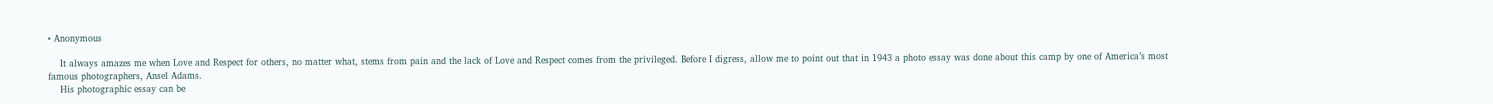• Anonymous

    It always amazes me when Love and Respect for others, no matter what, stems from pain and the lack of Love and Respect comes from the privileged. Before I digress, allow me to point out that in 1943 a photo essay was done about this camp by one of America’s most famous photographers, Ansel Adams.
    His photographic essay can be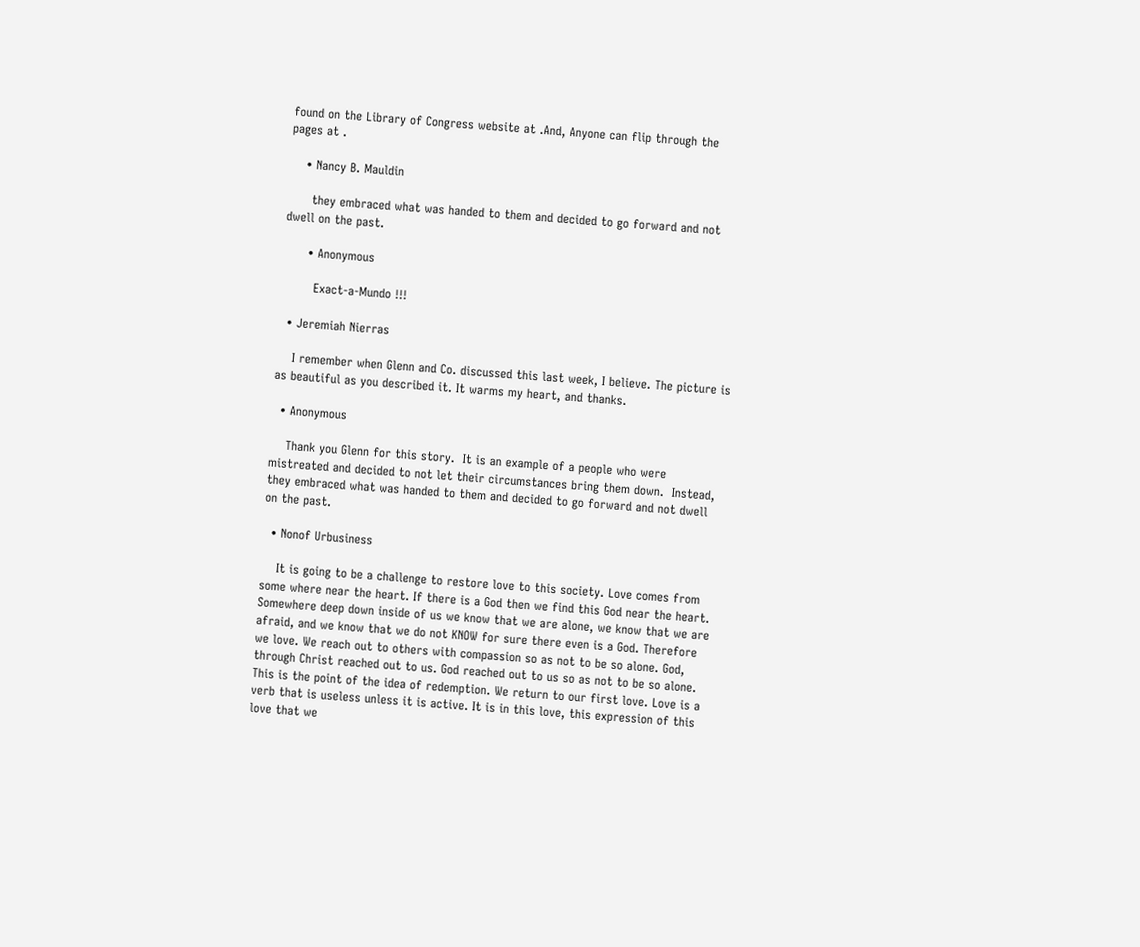found on the Library of Congress website at .And, Anyone can flip through the pages at .

    • Nancy B. Mauldin

      they embraced what was handed to them and decided to go forward and not dwell on the past.

      • Anonymous

        Exact-a-Mundo !!!

  • Jeremiah Nierras

    I remember when Glenn and Co. discussed this last week, I believe. The picture is as beautiful as you described it. It warms my heart, and thanks.

  • Anonymous

    Thank you Glenn for this story.  It is an example of a people who were mistreated and decided to not let their circumstances bring them down.  Instead, they embraced what was handed to them and decided to go forward and not dwell on the past.

  • Nonof Urbusiness

    It is going to be a challenge to restore love to this society. Love comes from some where near the heart. If there is a God then we find this God near the heart. Somewhere deep down inside of us we know that we are alone, we know that we are afraid, and we know that we do not KNOW for sure there even is a God. Therefore we love. We reach out to others with compassion so as not to be so alone. God, through Christ reached out to us. God reached out to us so as not to be so alone. This is the point of the idea of redemption. We return to our first love. Love is a verb that is useless unless it is active. It is in this love, this expression of this love that we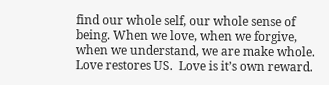find our whole self, our whole sense of being. When we love, when we forgive, when we understand, we are make whole. Love restores US.  Love is it’s own reward.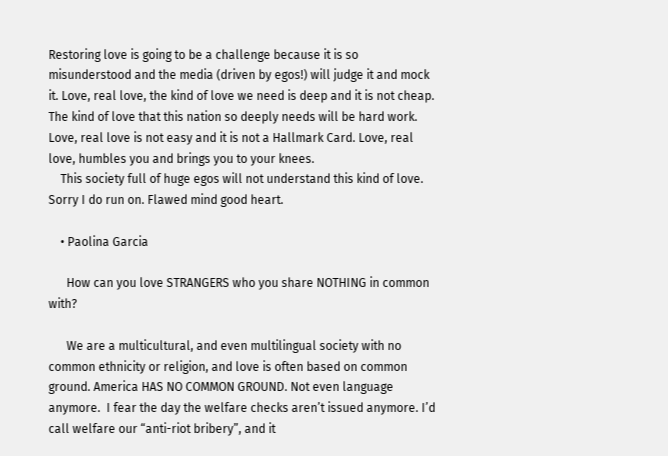Restoring love is going to be a challenge because it is so misunderstood and the media (driven by egos!) will judge it and mock it. Love, real love, the kind of love we need is deep and it is not cheap. The kind of love that this nation so deeply needs will be hard work. Love, real love is not easy and it is not a Hallmark Card. Love, real love, humbles you and brings you to your knees.
    This society full of huge egos will not understand this kind of love. Sorry I do run on. Flawed mind good heart.

    • Paolina Garcia

      How can you love STRANGERS who you share NOTHING in common with?

      We are a multicultural, and even multilingual society with no common ethnicity or religion, and love is often based on common ground. America HAS NO COMMON GROUND. Not even language anymore.  I fear the day the welfare checks aren’t issued anymore. I’d call welfare our “anti-riot bribery”, and it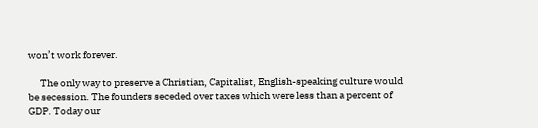won’t work forever.

      The only way to preserve a Christian, Capitalist, English-speaking culture would be secession. The founders seceded over taxes which were less than a percent of GDP. Today our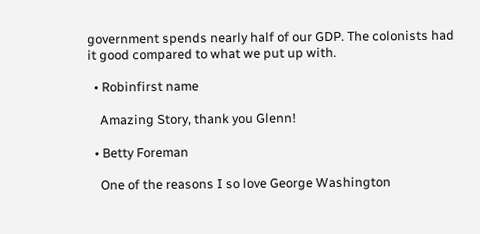government spends nearly half of our GDP. The colonists had it good compared to what we put up with.

  • Robinfirst name

    Amazing Story, thank you Glenn!

  • Betty Foreman

    One of the reasons I so love George Washington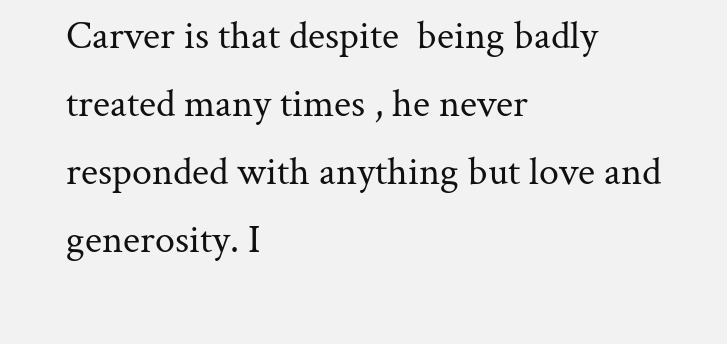Carver is that despite  being badly treated many times , he never responded with anything but love and generosity. I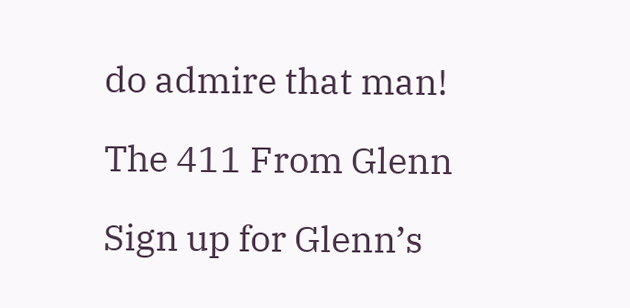do admire that man!

The 411 From Glenn

Sign up for Glenn’s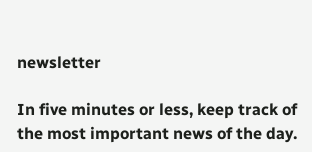newsletter

In five minutes or less, keep track of the most important news of the day.